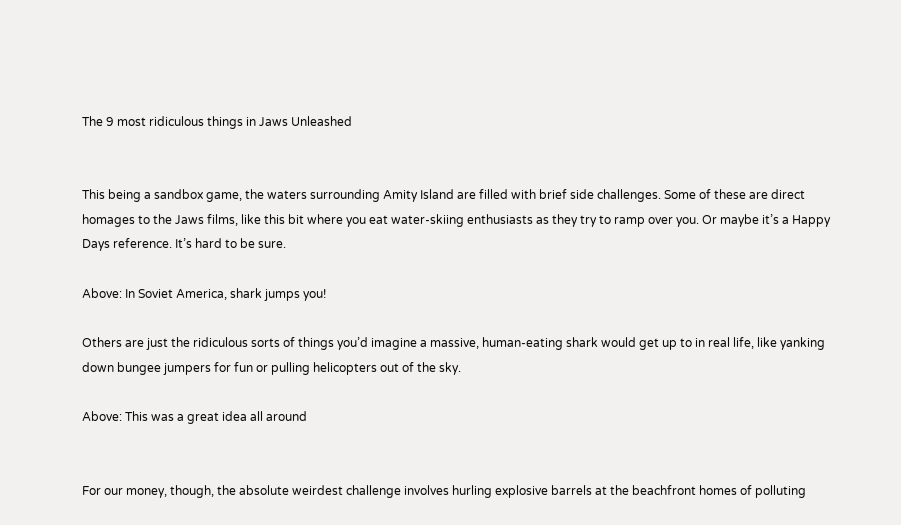The 9 most ridiculous things in Jaws Unleashed


This being a sandbox game, the waters surrounding Amity Island are filled with brief side challenges. Some of these are direct homages to the Jaws films, like this bit where you eat water-skiing enthusiasts as they try to ramp over you. Or maybe it’s a Happy Days reference. It’s hard to be sure.

Above: In Soviet America, shark jumps you!

Others are just the ridiculous sorts of things you’d imagine a massive, human-eating shark would get up to in real life, like yanking down bungee jumpers for fun or pulling helicopters out of the sky.

Above: This was a great idea all around


For our money, though, the absolute weirdest challenge involves hurling explosive barrels at the beachfront homes of polluting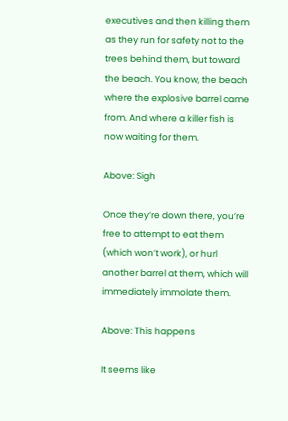executives and then killing them as they run for safety not to the trees behind them, but toward the beach. You know, the beach where the explosive barrel came from. And where a killer fish is now waiting for them.

Above: Sigh

Once they’re down there, you’re free to attempt to eat them (which won’t work), or hurl another barrel at them, which will immediately immolate them.

Above: This happens

It seems like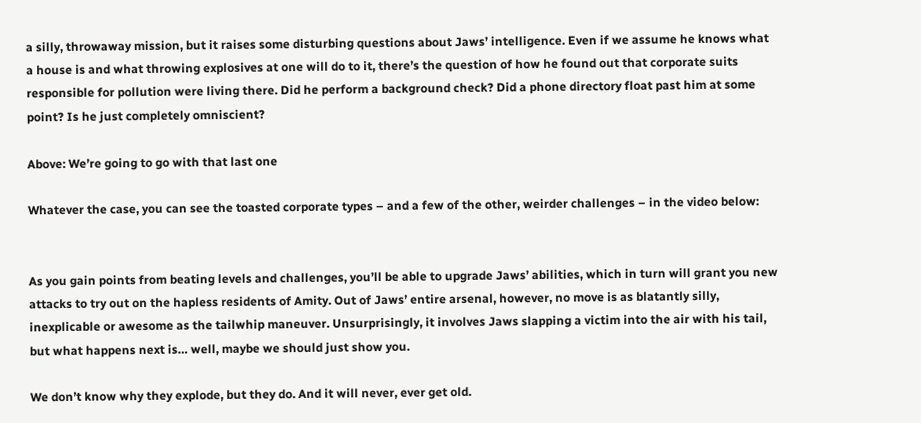a silly, throwaway mission, but it raises some disturbing questions about Jaws’ intelligence. Even if we assume he knows what a house is and what throwing explosives at one will do to it, there’s the question of how he found out that corporate suits responsible for pollution were living there. Did he perform a background check? Did a phone directory float past him at some point? Is he just completely omniscient?

Above: We’re going to go with that last one

Whatever the case, you can see the toasted corporate types – and a few of the other, weirder challenges – in the video below:


As you gain points from beating levels and challenges, you’ll be able to upgrade Jaws’ abilities, which in turn will grant you new attacks to try out on the hapless residents of Amity. Out of Jaws’ entire arsenal, however, no move is as blatantly silly, inexplicable or awesome as the tailwhip maneuver. Unsurprisingly, it involves Jaws slapping a victim into the air with his tail, but what happens next is… well, maybe we should just show you.

We don’t know why they explode, but they do. And it will never, ever get old.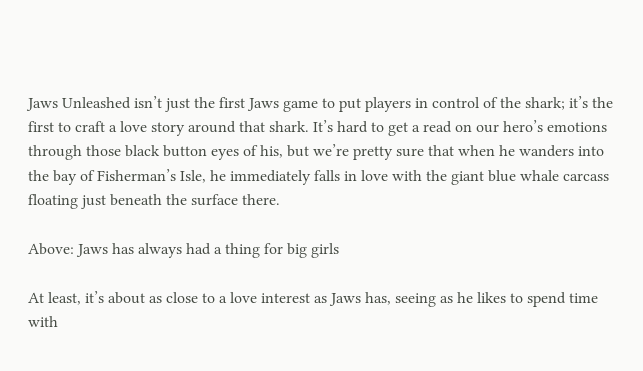Jaws Unleashed isn’t just the first Jaws game to put players in control of the shark; it’s the first to craft a love story around that shark. It’s hard to get a read on our hero’s emotions through those black button eyes of his, but we’re pretty sure that when he wanders into the bay of Fisherman’s Isle, he immediately falls in love with the giant blue whale carcass floating just beneath the surface there.

Above: Jaws has always had a thing for big girls

At least, it’s about as close to a love interest as Jaws has, seeing as he likes to spend time with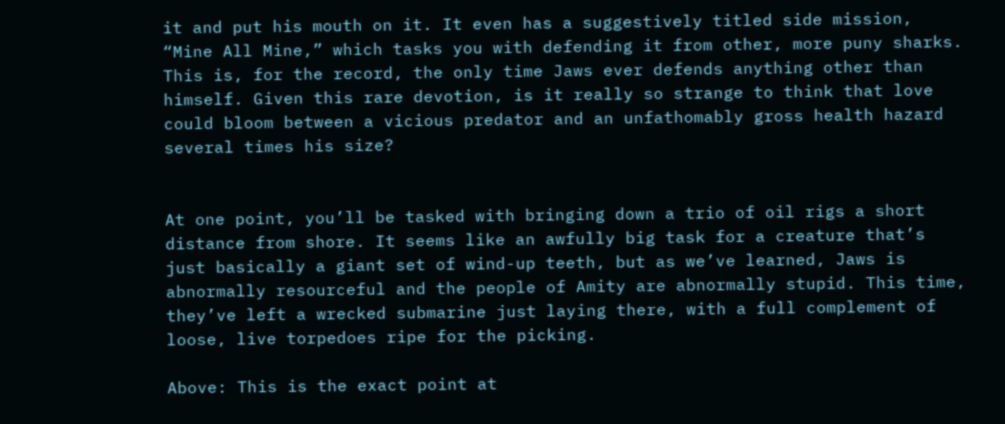it and put his mouth on it. It even has a suggestively titled side mission, “Mine All Mine,” which tasks you with defending it from other, more puny sharks. This is, for the record, the only time Jaws ever defends anything other than himself. Given this rare devotion, is it really so strange to think that love could bloom between a vicious predator and an unfathomably gross health hazard several times his size?


At one point, you’ll be tasked with bringing down a trio of oil rigs a short distance from shore. It seems like an awfully big task for a creature that’s just basically a giant set of wind-up teeth, but as we’ve learned, Jaws is abnormally resourceful and the people of Amity are abnormally stupid. This time, they’ve left a wrecked submarine just laying there, with a full complement of loose, live torpedoes ripe for the picking.

Above: This is the exact point at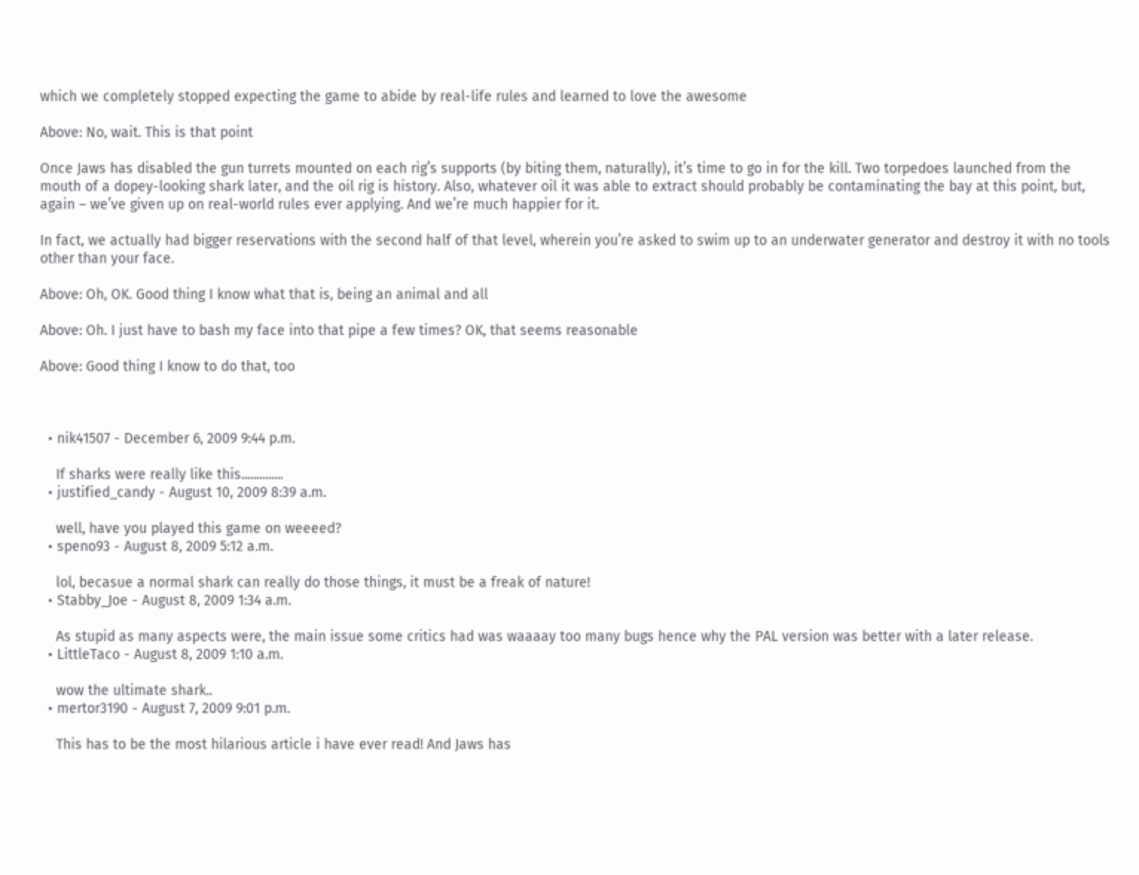which we completely stopped expecting the game to abide by real-life rules and learned to love the awesome

Above: No, wait. This is that point

Once Jaws has disabled the gun turrets mounted on each rig’s supports (by biting them, naturally), it’s time to go in for the kill. Two torpedoes launched from the mouth of a dopey-looking shark later, and the oil rig is history. Also, whatever oil it was able to extract should probably be contaminating the bay at this point, but, again – we’ve given up on real-world rules ever applying. And we’re much happier for it.

In fact, we actually had bigger reservations with the second half of that level, wherein you’re asked to swim up to an underwater generator and destroy it with no tools other than your face.

Above: Oh, OK. Good thing I know what that is, being an animal and all

Above: Oh. I just have to bash my face into that pipe a few times? OK, that seems reasonable

Above: Good thing I know to do that, too



  • nik41507 - December 6, 2009 9:44 p.m.

    If sharks were really like this..............
  • justified_candy - August 10, 2009 8:39 a.m.

    well, have you played this game on weeeed?
  • speno93 - August 8, 2009 5:12 a.m.

    lol, becasue a normal shark can really do those things, it must be a freak of nature!
  • Stabby_Joe - August 8, 2009 1:34 a.m.

    As stupid as many aspects were, the main issue some critics had was waaaay too many bugs hence why the PAL version was better with a later release.
  • LittleTaco - August 8, 2009 1:10 a.m.

    wow the ultimate shark..
  • mertor3190 - August 7, 2009 9:01 p.m.

    This has to be the most hilarious article i have ever read! And Jaws has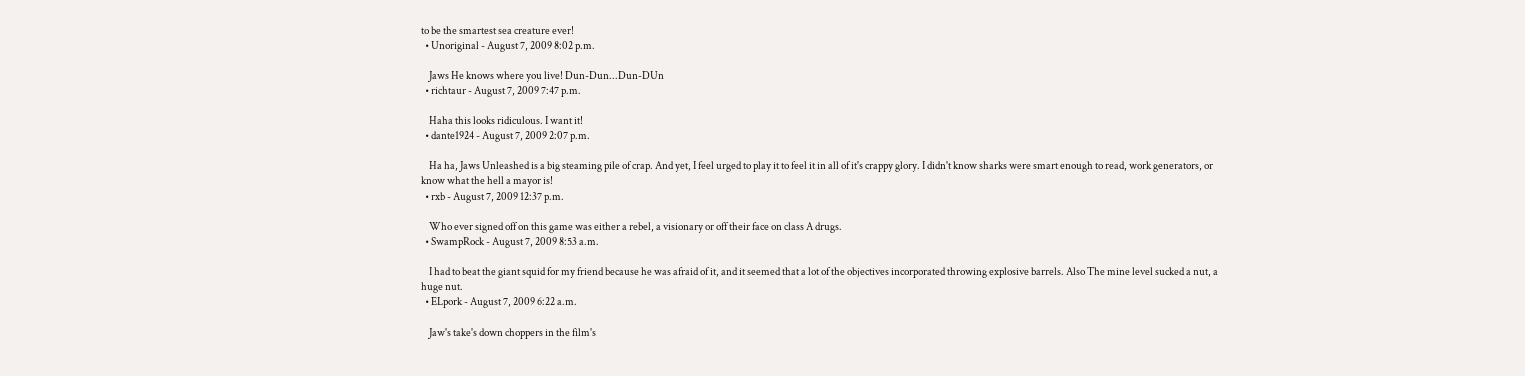to be the smartest sea creature ever!
  • Unoriginal - August 7, 2009 8:02 p.m.

    Jaws He knows where you live! Dun-Dun...Dun-DUn
  • richtaur - August 7, 2009 7:47 p.m.

    Haha this looks ridiculous. I want it!
  • dante1924 - August 7, 2009 2:07 p.m.

    Ha ha, Jaws Unleashed is a big steaming pile of crap. And yet, I feel urged to play it to feel it in all of it's crappy glory. I didn't know sharks were smart enough to read, work generators, or know what the hell a mayor is!
  • rxb - August 7, 2009 12:37 p.m.

    Who ever signed off on this game was either a rebel, a visionary or off their face on class A drugs.
  • SwampRock - August 7, 2009 8:53 a.m.

    I had to beat the giant squid for my friend because he was afraid of it, and it seemed that a lot of the objectives incorporated throwing explosive barrels. Also The mine level sucked a nut, a huge nut.
  • ELpork - August 7, 2009 6:22 a.m.

    Jaw's take's down choppers in the film's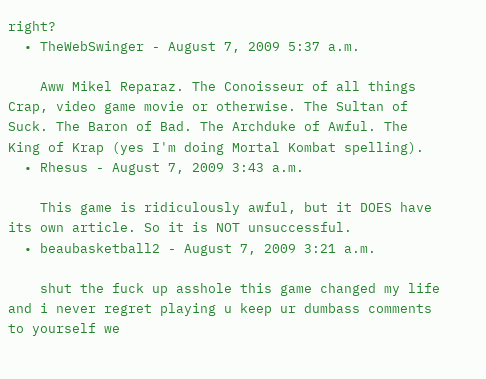right?
  • TheWebSwinger - August 7, 2009 5:37 a.m.

    Aww Mikel Reparaz. The Conoisseur of all things Crap, video game movie or otherwise. The Sultan of Suck. The Baron of Bad. The Archduke of Awful. The King of Krap (yes I'm doing Mortal Kombat spelling).
  • Rhesus - August 7, 2009 3:43 a.m.

    This game is ridiculously awful, but it DOES have its own article. So it is NOT unsuccessful.
  • beaubasketball2 - August 7, 2009 3:21 a.m.

    shut the fuck up asshole this game changed my life and i never regret playing u keep ur dumbass comments to yourself we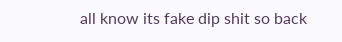all know its fake dip shit so back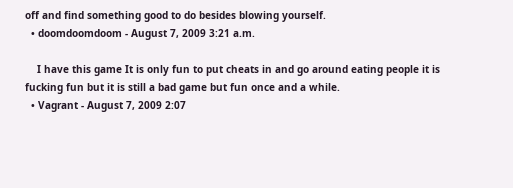off and find something good to do besides blowing yourself.
  • doomdoomdoom - August 7, 2009 3:21 a.m.

    I have this game It is only fun to put cheats in and go around eating people it is fucking fun but it is still a bad game but fun once and a while.
  • Vagrant - August 7, 2009 2:07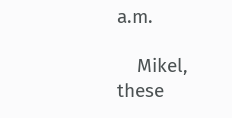a.m.

    Mikel, these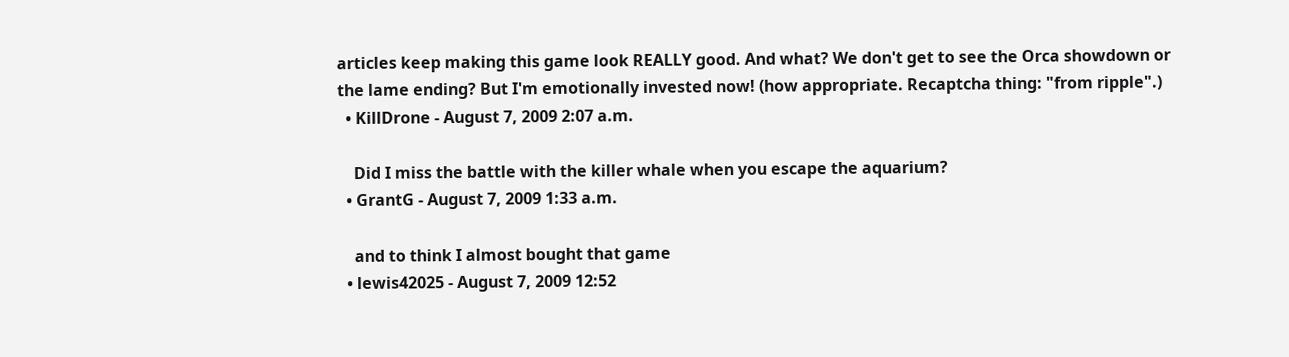articles keep making this game look REALLY good. And what? We don't get to see the Orca showdown or the lame ending? But I'm emotionally invested now! (how appropriate. Recaptcha thing: "from ripple".)
  • KillDrone - August 7, 2009 2:07 a.m.

    Did I miss the battle with the killer whale when you escape the aquarium?
  • GrantG - August 7, 2009 1:33 a.m.

    and to think I almost bought that game
  • lewis42025 - August 7, 2009 12:52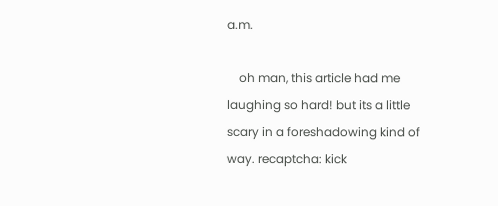a.m.

    oh man, this article had me laughing so hard! but its a little scary in a foreshadowing kind of way. recaptcha: kick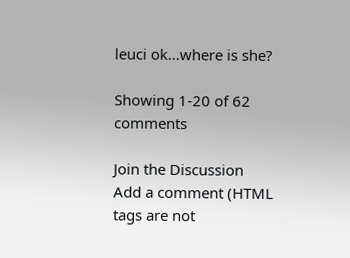leuci ok...where is she?

Showing 1-20 of 62 comments

Join the Discussion
Add a comment (HTML tags are not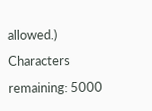allowed.)
Characters remaining: 5000